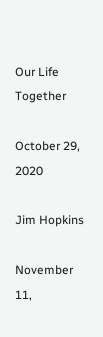Our Life Together

October 29, 2020

Jim Hopkins

November 11,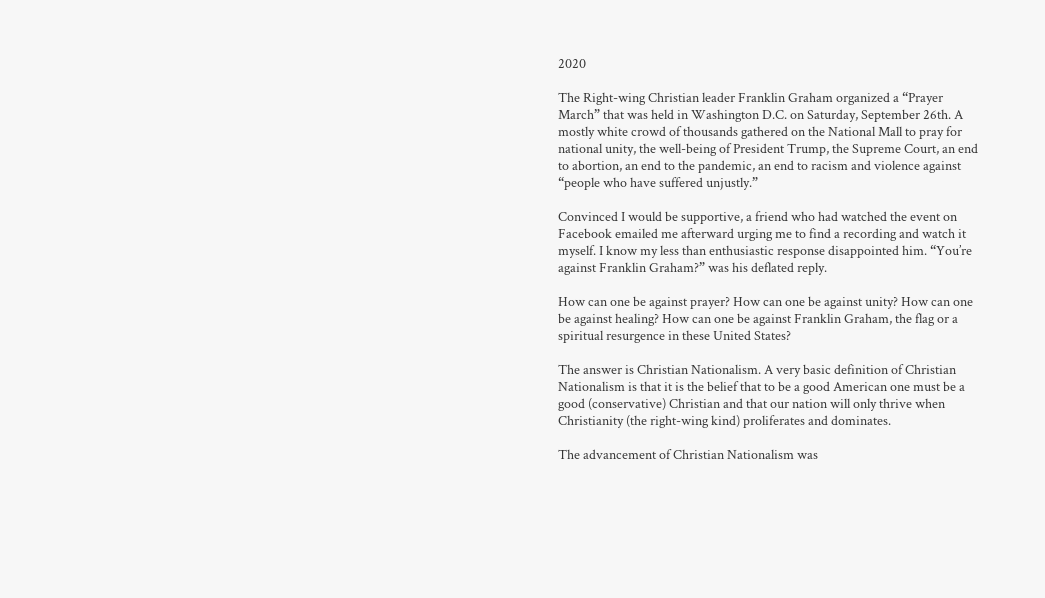2020

The Right-wing Christian leader Franklin Graham organized a “Prayer March” that was held in Washington D.C. on Saturday, September 26th. A mostly white crowd of thousands gathered on the National Mall to pray for national unity, the well-being of President Trump, the Supreme Court, an end to abortion, an end to the pandemic, an end to racism and violence against “people who have suffered unjustly.”

Convinced I would be supportive, a friend who had watched the event on Facebook emailed me afterward urging me to find a recording and watch it myself. I know my less than enthusiastic response disappointed him. “You’re against Franklin Graham?” was his deflated reply.

How can one be against prayer? How can one be against unity? How can one be against healing? How can one be against Franklin Graham, the flag or a spiritual resurgence in these United States?

The answer is Christian Nationalism. A very basic definition of Christian Nationalism is that it is the belief that to be a good American one must be a good (conservative) Christian and that our nation will only thrive when Christianity (the right-wing kind) proliferates and dominates.

The advancement of Christian Nationalism was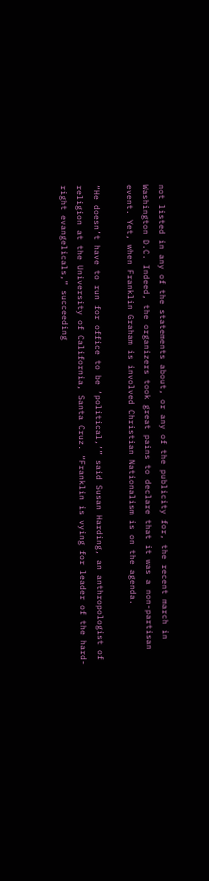not listed in any of the statements about, or any of the publicity for, the recent march in Washington D.C. Indeed, the organizers took great pains to declare that it was a non-partisan event. Yet, when Franklin Graham is involved Christian Nationalism is on the agenda.

“He doesn’t have to run for office to be ‘political,’” said Susan Harding, an anthropologist of religion at the University of California, Santa Cruz. “Franklin is vying for leader of the hard-right evangelicals,” succeeding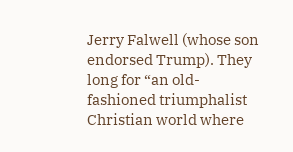Jerry Falwell (whose son endorsed Trump). They long for “an old-fashioned triumphalist Christian world where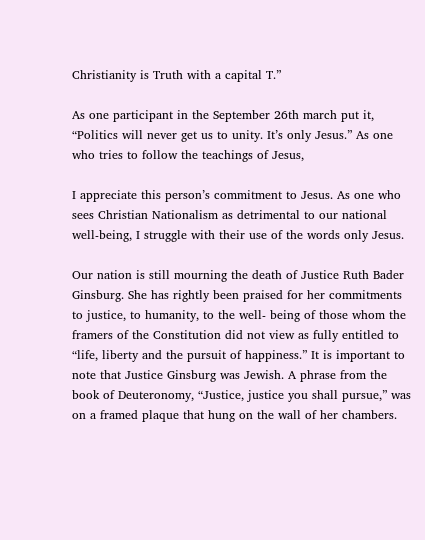Christianity is Truth with a capital T.”

As one participant in the September 26th march put it, “Politics will never get us to unity. It’s only Jesus.” As one who tries to follow the teachings of Jesus,

I appreciate this person’s commitment to Jesus. As one who sees Christian Nationalism as detrimental to our national well-being, I struggle with their use of the words only Jesus.

Our nation is still mourning the death of Justice Ruth Bader Ginsburg. She has rightly been praised for her commitments to justice, to humanity, to the well- being of those whom the framers of the Constitution did not view as fully entitled to “life, liberty and the pursuit of happiness.” It is important to note that Justice Ginsburg was Jewish. A phrase from the book of Deuteronomy, “Justice, justice you shall pursue,” was on a framed plaque that hung on the wall of her chambers.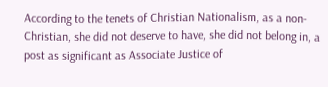According to the tenets of Christian Nationalism, as a non-Christian, she did not deserve to have, she did not belong in, a post as significant as Associate Justice of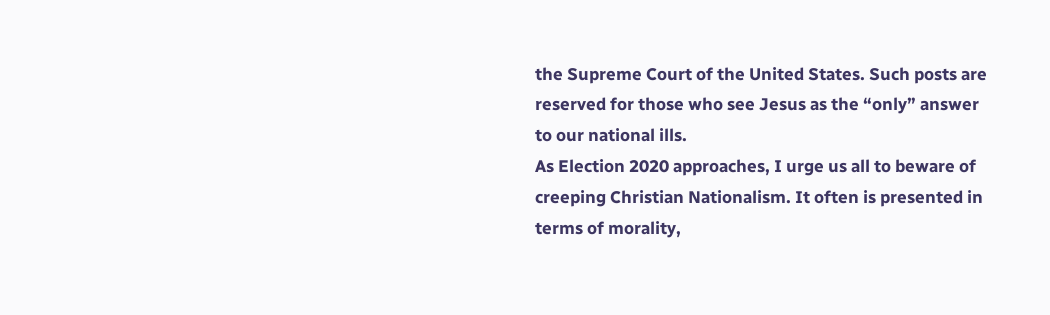the Supreme Court of the United States. Such posts are reserved for those who see Jesus as the “only” answer to our national ills.
As Election 2020 approaches, I urge us all to beware of creeping Christian Nationalism. It often is presented in terms of morality,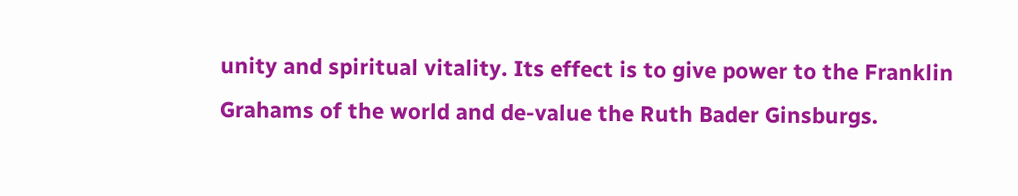unity and spiritual vitality. Its effect is to give power to the Franklin Grahams of the world and de-value the Ruth Bader Ginsburgs.